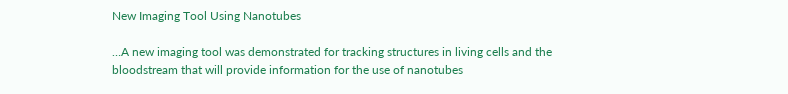New Imaging Tool Using Nanotubes

…A new imaging tool was demonstrated for tracking structures in living cells and the bloodstream that will provide information for the use of nanotubes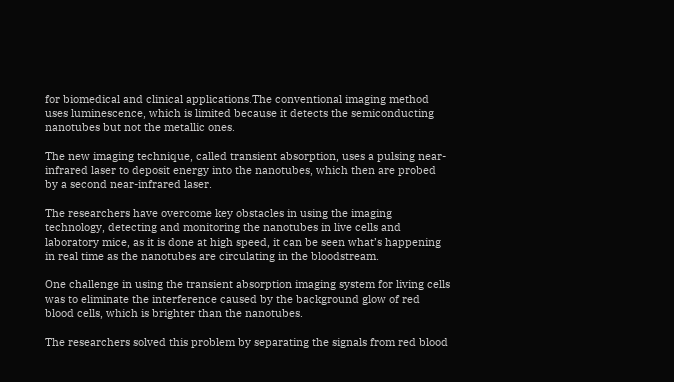for biomedical and clinical applications.The conventional imaging method uses luminescence, which is limited because it detects the semiconducting nanotubes but not the metallic ones.

The new imaging technique, called transient absorption, uses a pulsing near-infrared laser to deposit energy into the nanotubes, which then are probed by a second near-infrared laser.

The researchers have overcome key obstacles in using the imaging technology, detecting and monitoring the nanotubes in live cells and laboratory mice, as it is done at high speed, it can be seen what’s happening in real time as the nanotubes are circulating in the bloodstream.

One challenge in using the transient absorption imaging system for living cells was to eliminate the interference caused by the background glow of red blood cells, which is brighter than the nanotubes.

The researchers solved this problem by separating the signals from red blood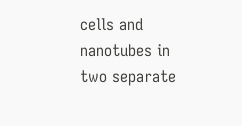cells and nanotubes in two separate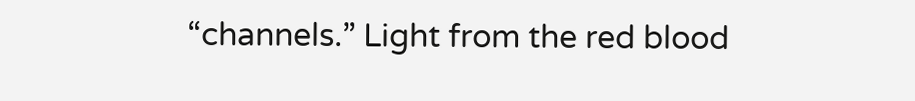“channels.” Light from the red blood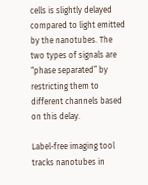cells is slightly delayed compared to light emitted by the nanotubes. The two types of signals are “phase separated” by restricting them to different channels based on this delay.

Label-free imaging tool tracks nanotubes in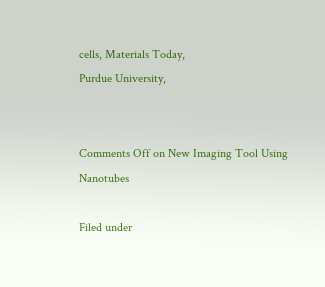cells, Materials Today,
Purdue University,


Comments Off on New Imaging Tool Using Nanotubes

Filed under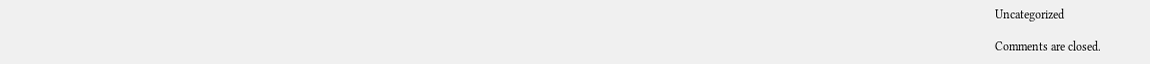Uncategorized

Comments are closed.